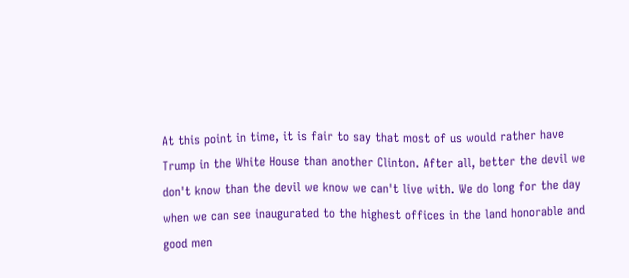At this point in time, it is fair to say that most of us would rather have Trump in the White House than another Clinton. After all, better the devil we don't know than the devil we know we can't live with. We do long for the day when we can see inaugurated to the highest offices in the land honorable and good men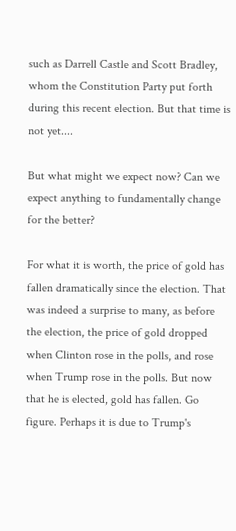such as Darrell Castle and Scott Bradley, whom the Constitution Party put forth during this recent election. But that time is not yet....

But what might we expect now? Can we expect anything to fundamentally change for the better?

For what it is worth, the price of gold has fallen dramatically since the election. That was indeed a surprise to many, as before the election, the price of gold dropped when Clinton rose in the polls, and rose when Trump rose in the polls. But now that he is elected, gold has fallen. Go figure. Perhaps it is due to Trump's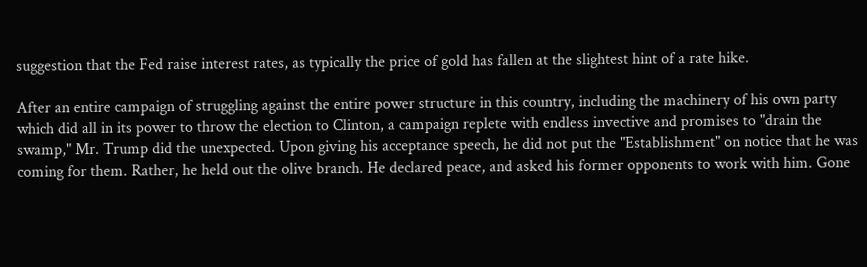suggestion that the Fed raise interest rates, as typically the price of gold has fallen at the slightest hint of a rate hike.

After an entire campaign of struggling against the entire power structure in this country, including the machinery of his own party which did all in its power to throw the election to Clinton, a campaign replete with endless invective and promises to "drain the swamp," Mr. Trump did the unexpected. Upon giving his acceptance speech, he did not put the "Establishment" on notice that he was coming for them. Rather, he held out the olive branch. He declared peace, and asked his former opponents to work with him. Gone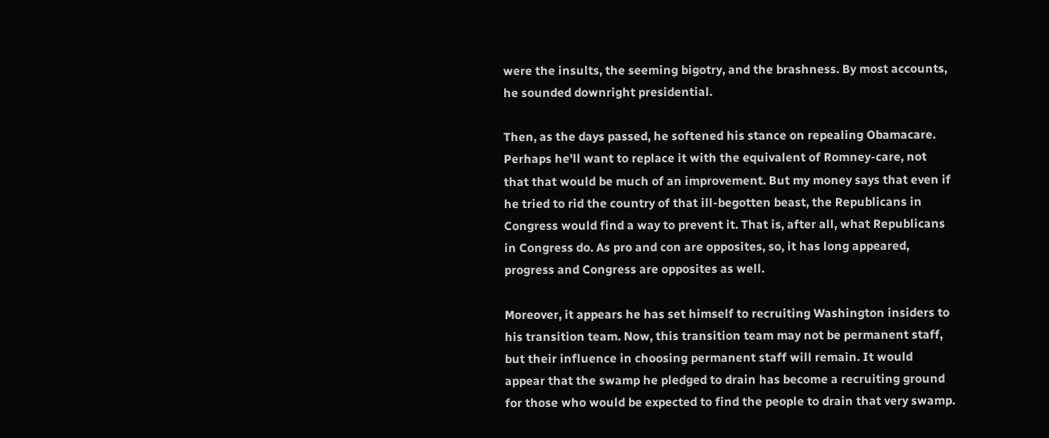were the insults, the seeming bigotry, and the brashness. By most accounts, he sounded downright presidential.

Then, as the days passed, he softened his stance on repealing Obamacare. Perhaps he'll want to replace it with the equivalent of Romney-care, not that that would be much of an improvement. But my money says that even if he tried to rid the country of that ill-begotten beast, the Republicans in Congress would find a way to prevent it. That is, after all, what Republicans in Congress do. As pro and con are opposites, so, it has long appeared, progress and Congress are opposites as well.

Moreover, it appears he has set himself to recruiting Washington insiders to his transition team. Now, this transition team may not be permanent staff, but their influence in choosing permanent staff will remain. It would appear that the swamp he pledged to drain has become a recruiting ground for those who would be expected to find the people to drain that very swamp.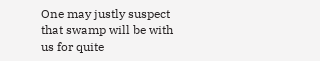One may justly suspect that swamp will be with us for quite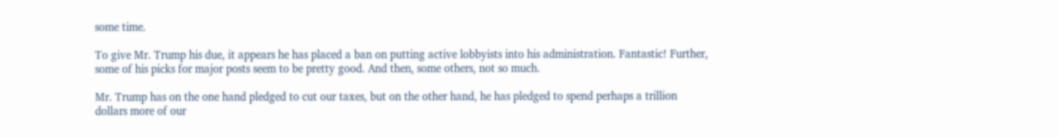some time.

To give Mr. Trump his due, it appears he has placed a ban on putting active lobbyists into his administration. Fantastic! Further, some of his picks for major posts seem to be pretty good. And then, some others, not so much.

Mr. Trump has on the one hand pledged to cut our taxes, but on the other hand, he has pledged to spend perhaps a trillion dollars more of our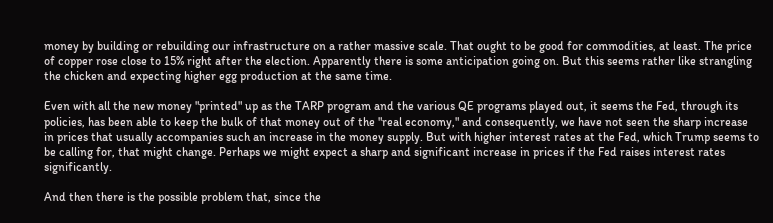money by building or rebuilding our infrastructure on a rather massive scale. That ought to be good for commodities, at least. The price of copper rose close to 15% right after the election. Apparently there is some anticipation going on. But this seems rather like strangling the chicken and expecting higher egg production at the same time.

Even with all the new money "printed" up as the TARP program and the various QE programs played out, it seems the Fed, through its policies, has been able to keep the bulk of that money out of the "real economy," and consequently, we have not seen the sharp increase in prices that usually accompanies such an increase in the money supply. But with higher interest rates at the Fed, which Trump seems to be calling for, that might change. Perhaps we might expect a sharp and significant increase in prices if the Fed raises interest rates significantly.

And then there is the possible problem that, since the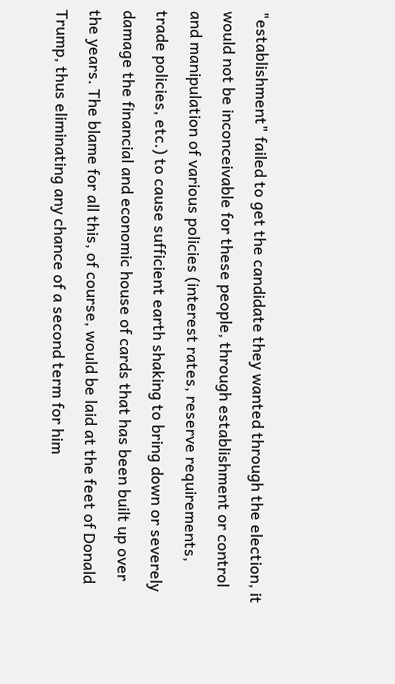"establishment" failed to get the candidate they wanted through the election, it would not be inconceivable for these people, through establishment or control and manipulation of various policies (interest rates, reserve requirements, trade policies, etc.) to cause sufficient earth shaking to bring down or severely damage the financial and economic house of cards that has been built up over the years. The blame for all this, of course, would be laid at the feet of Donald Trump, thus eliminating any chance of a second term for him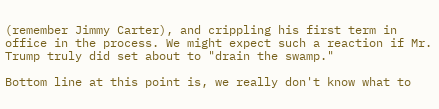(remember Jimmy Carter), and crippling his first term in office in the process. We might expect such a reaction if Mr. Trump truly did set about to "drain the swamp."

Bottom line at this point is, we really don't know what to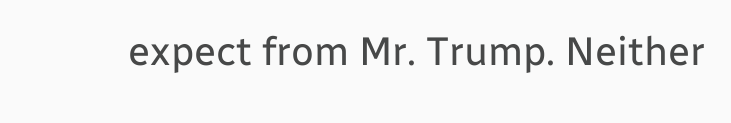expect from Mr. Trump. Neither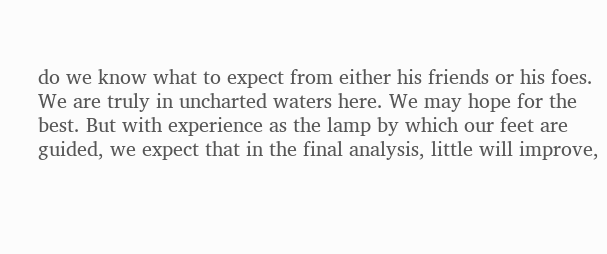do we know what to expect from either his friends or his foes. We are truly in uncharted waters here. We may hope for the best. But with experience as the lamp by which our feet are guided, we expect that in the final analysis, little will improve,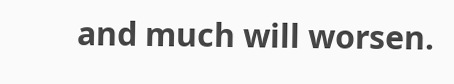and much will worsen.